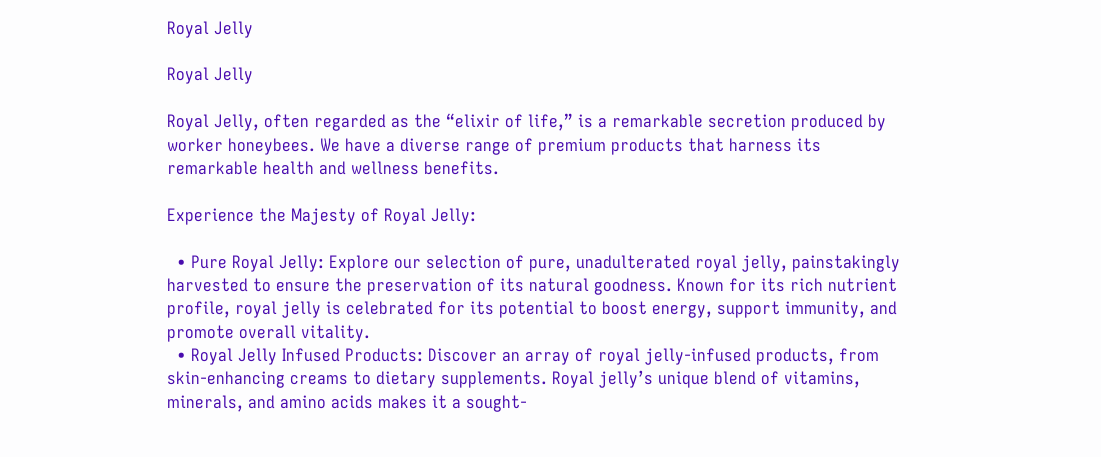Royal Jelly

Royal Jelly

Royal Jelly, often regarded as the “elixir of life,” is a remarkable secretion produced by worker honeybees. We have a diverse range of premium products that harness its remarkable health and wellness benefits.

Experience the Majesty of Royal Jelly:

  • Pure Royal Jelly: Explore our selection of pure, unadulterated royal jelly, painstakingly harvested to ensure the preservation of its natural goodness. Known for its rich nutrient profile, royal jelly is celebrated for its potential to boost energy, support immunity, and promote overall vitality.
  • Royal Jelly Infused Products: Discover an array of royal jelly-infused products, from skin-enhancing creams to dietary supplements. Royal jelly’s unique blend of vitamins, minerals, and amino acids makes it a sought-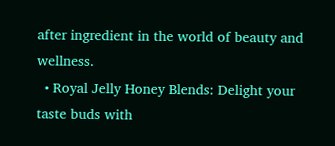after ingredient in the world of beauty and wellness.
  • Royal Jelly Honey Blends: Delight your taste buds with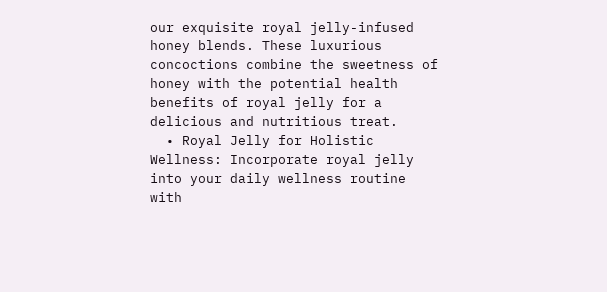our exquisite royal jelly-infused honey blends. These luxurious concoctions combine the sweetness of honey with the potential health benefits of royal jelly for a delicious and nutritious treat.
  • Royal Jelly for Holistic Wellness: Incorporate royal jelly into your daily wellness routine with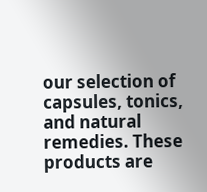our selection of capsules, tonics, and natural remedies. These products are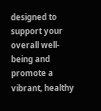designed to support your overall well-being and promote a vibrant, healthy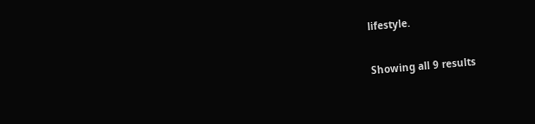lifestyle.

Showing all 9 results